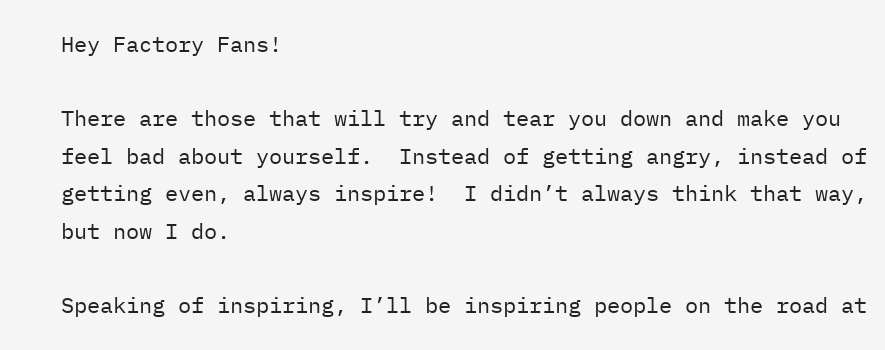Hey Factory Fans!

There are those that will try and tear you down and make you feel bad about yourself.  Instead of getting angry, instead of getting even, always inspire!  I didn’t always think that way, but now I do.

Speaking of inspiring, I’ll be inspiring people on the road at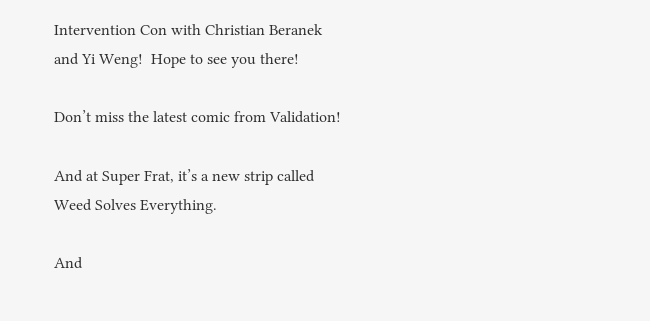Intervention Con with Christian Beranek and Yi Weng!  Hope to see you there!

Don’t miss the latest comic from Validation!

And at Super Frat, it’s a new strip called Weed Solves Everything.

And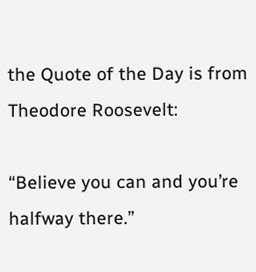the Quote of the Day is from Theodore Roosevelt:

“Believe you can and you’re halfway there.”